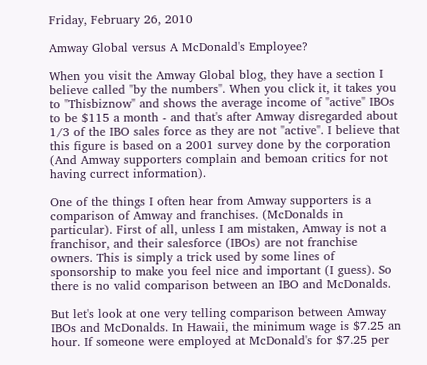Friday, February 26, 2010

Amway Global versus A McDonald's Employee?

When you visit the Amway Global blog, they have a section I believe called "by the numbers". When you click it, it takes you to "Thisbiznow" and shows the average income of "active" IBOs to be $115 a month - and that's after Amway disregarded about 1/3 of the IBO sales force as they are not "active". I believe that this figure is based on a 2001 survey done by the corporation (And Amway supporters complain and bemoan critics for not having currect information).

One of the things I often hear from Amway supporters is a comparison of Amway and franchises. (McDonalds in particular). First of all, unless I am mistaken, Amway is not a franchisor, and their salesforce (IBOs) are not franchise owners. This is simply a trick used by some lines of sponsorship to make you feel nice and important (I guess). So there is no valid comparison between an IBO and McDonalds.

But let's look at one very telling comparison between Amway IBOs and McDonalds. In Hawaii, the minimum wage is $7.25 an hour. If someone were employed at McDonald's for $7.25 per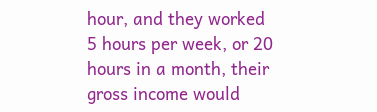hour, and they worked 5 hours per week, or 20 hours in a month, their gross income would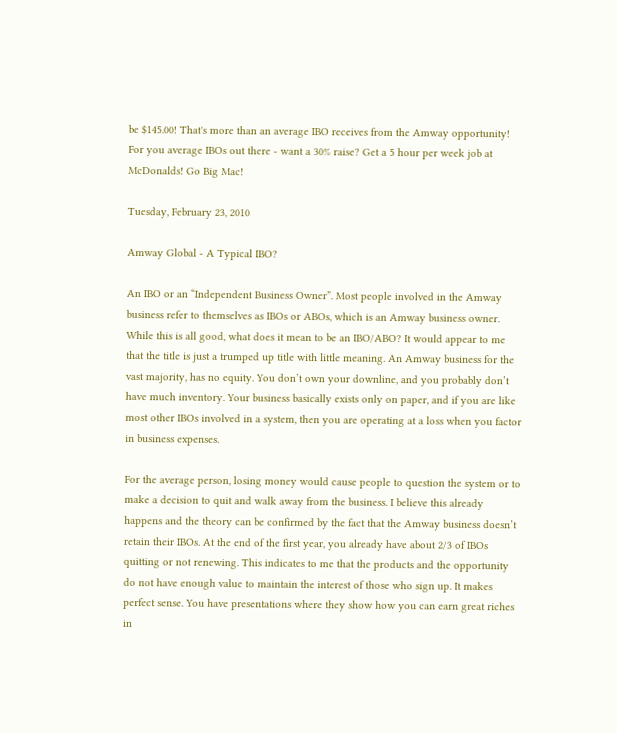be $145.00! That's more than an average IBO receives from the Amway opportunity! For you average IBOs out there - want a 30% raise? Get a 5 hour per week job at McDonalds! Go Big Mac!

Tuesday, February 23, 2010

Amway Global - A Typical IBO?

An IBO or an “Independent Business Owner”. Most people involved in the Amway business refer to themselves as IBOs or ABOs, which is an Amway business owner. While this is all good, what does it mean to be an IBO/ABO? It would appear to me that the title is just a trumped up title with little meaning. An Amway business for the vast majority, has no equity. You don’t own your downline, and you probably don’t have much inventory. Your business basically exists only on paper, and if you are like most other IBOs involved in a system, then you are operating at a loss when you factor in business expenses.

For the average person, losing money would cause people to question the system or to make a decision to quit and walk away from the business. I believe this already happens and the theory can be confirmed by the fact that the Amway business doesn’t retain their IBOs. At the end of the first year, you already have about 2/3 of IBOs quitting or not renewing. This indicates to me that the products and the opportunity do not have enough value to maintain the interest of those who sign up. It makes perfect sense. You have presentations where they show how you can earn great riches in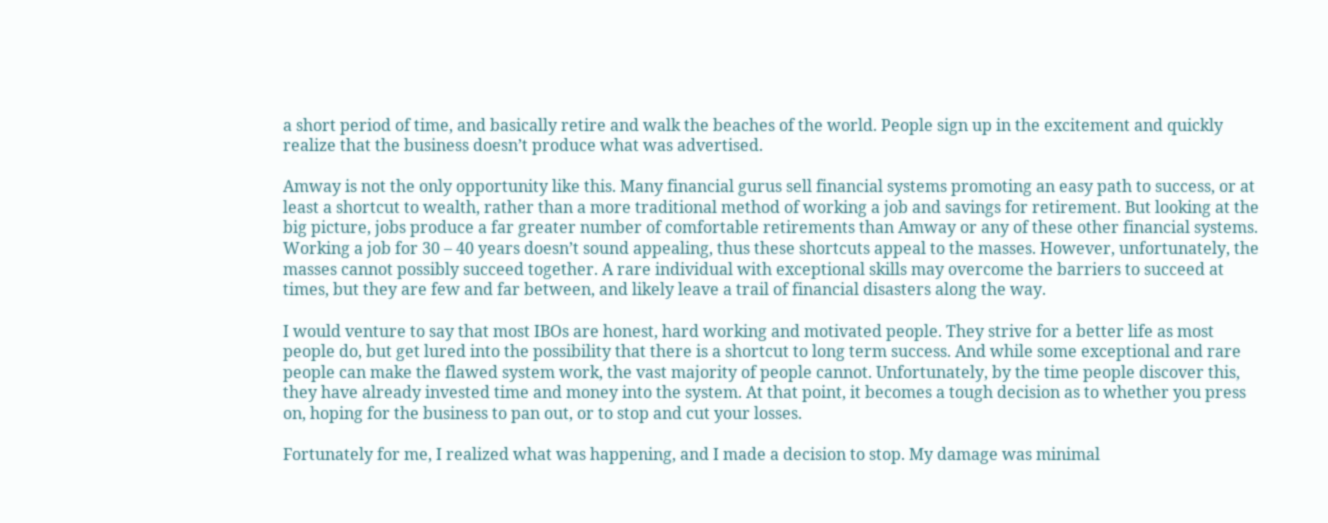a short period of time, and basically retire and walk the beaches of the world. People sign up in the excitement and quickly realize that the business doesn’t produce what was advertised.

Amway is not the only opportunity like this. Many financial gurus sell financial systems promoting an easy path to success, or at least a shortcut to wealth, rather than a more traditional method of working a job and savings for retirement. But looking at the big picture, jobs produce a far greater number of comfortable retirements than Amway or any of these other financial systems. Working a job for 30 – 40 years doesn’t sound appealing, thus these shortcuts appeal to the masses. However, unfortunately, the masses cannot possibly succeed together. A rare individual with exceptional skills may overcome the barriers to succeed at times, but they are few and far between, and likely leave a trail of financial disasters along the way.

I would venture to say that most IBOs are honest, hard working and motivated people. They strive for a better life as most people do, but get lured into the possibility that there is a shortcut to long term success. And while some exceptional and rare people can make the flawed system work, the vast majority of people cannot. Unfortunately, by the time people discover this, they have already invested time and money into the system. At that point, it becomes a tough decision as to whether you press on, hoping for the business to pan out, or to stop and cut your losses.

Fortunately for me, I realized what was happening, and I made a decision to stop. My damage was minimal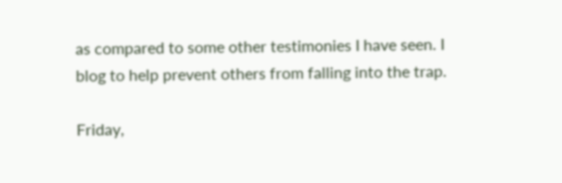as compared to some other testimonies I have seen. I blog to help prevent others from falling into the trap.

Friday,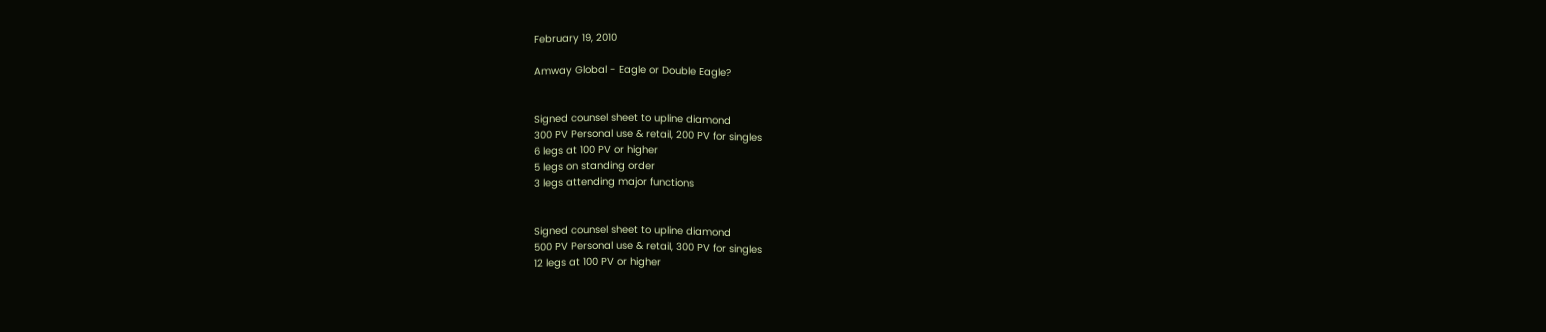February 19, 2010

Amway Global - Eagle or Double Eagle?


Signed counsel sheet to upline diamond
300 PV Personal use & retail, 200 PV for singles
6 legs at 100 PV or higher
5 legs on standing order
3 legs attending major functions


Signed counsel sheet to upline diamond
500 PV Personal use & retail, 300 PV for singles
12 legs at 100 PV or higher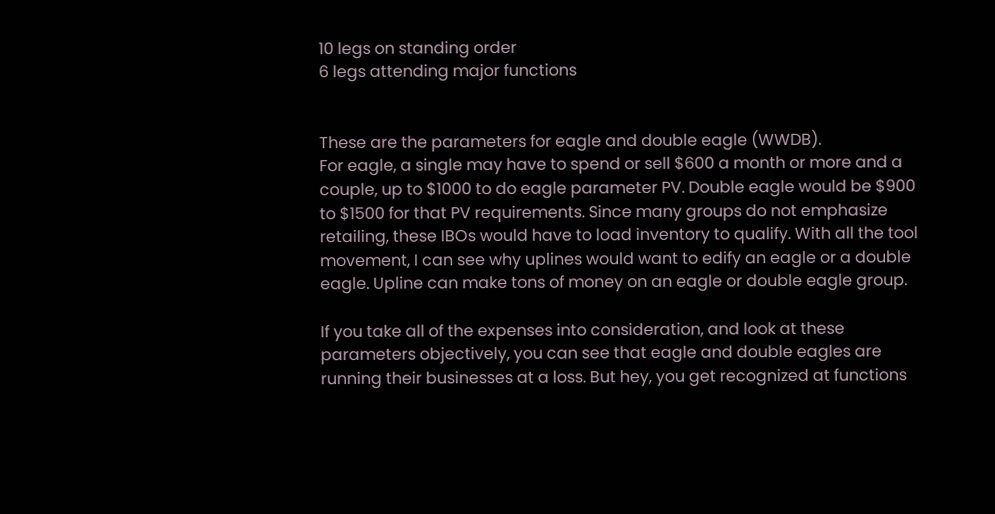10 legs on standing order
6 legs attending major functions


These are the parameters for eagle and double eagle (WWDB).
For eagle, a single may have to spend or sell $600 a month or more and a couple, up to $1000 to do eagle parameter PV. Double eagle would be $900 to $1500 for that PV requirements. Since many groups do not emphasize retailing, these IBOs would have to load inventory to qualify. With all the tool movement, I can see why uplines would want to edify an eagle or a double eagle. Upline can make tons of money on an eagle or double eagle group.

If you take all of the expenses into consideration, and look at these parameters objectively, you can see that eagle and double eagles are running their businesses at a loss. But hey, you get recognized at functions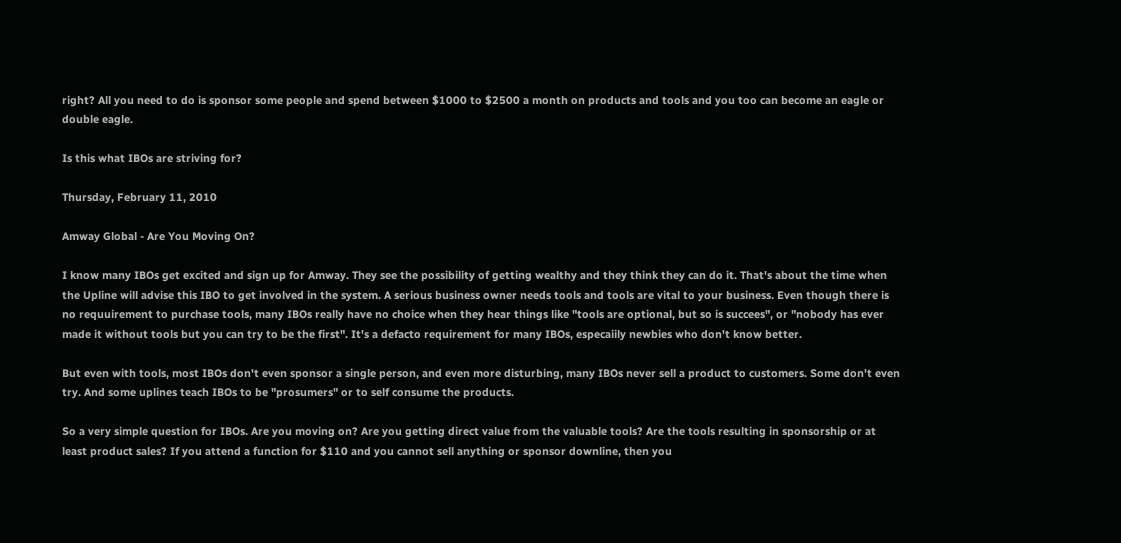right? All you need to do is sponsor some people and spend between $1000 to $2500 a month on products and tools and you too can become an eagle or double eagle.

Is this what IBOs are striving for?

Thursday, February 11, 2010

Amway Global - Are You Moving On?

I know many IBOs get excited and sign up for Amway. They see the possibility of getting wealthy and they think they can do it. That's about the time when the Upline will advise this IBO to get involved in the system. A serious business owner needs tools and tools are vital to your business. Even though there is no requuirement to purchase tools, many IBOs really have no choice when they hear things like "tools are optional, but so is succees", or "nobody has ever made it without tools but you can try to be the first". It's a defacto requirement for many IBOs, especaiily newbies who don't know better.

But even with tools, most IBOs don't even sponsor a single person, and even more disturbing, many IBOs never sell a product to customers. Some don't even try. And some uplines teach IBOs to be "prosumers" or to self consume the products.

So a very simple question for IBOs. Are you moving on? Are you getting direct value from the valuable tools? Are the tools resulting in sponsorship or at least product sales? If you attend a function for $110 and you cannot sell anything or sponsor downline, then you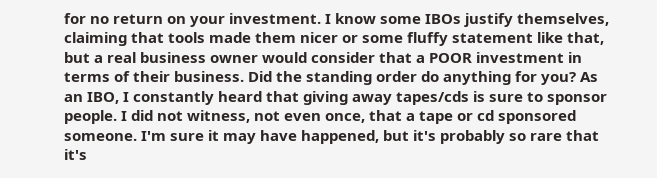for no return on your investment. I know some IBOs justify themselves, claiming that tools made them nicer or some fluffy statement like that, but a real business owner would consider that a POOR investment in terms of their business. Did the standing order do anything for you? As an IBO, I constantly heard that giving away tapes/cds is sure to sponsor people. I did not witness, not even once, that a tape or cd sponsored someone. I'm sure it may have happened, but it's probably so rare that it's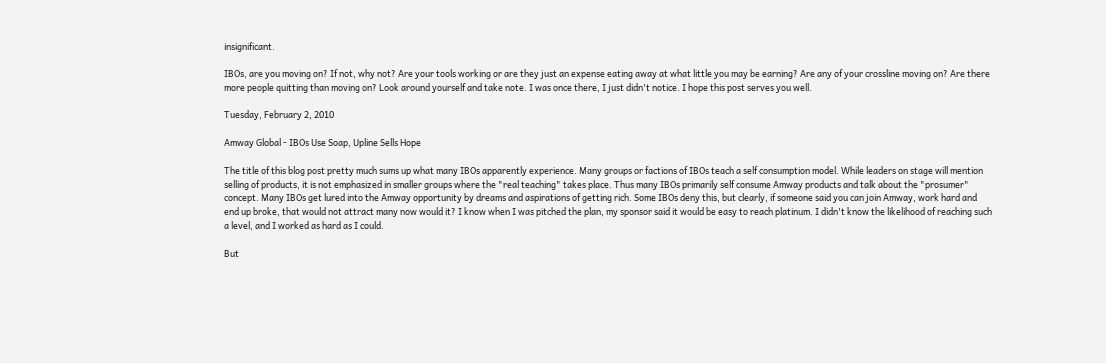insignificant.

IBOs, are you moving on? If not, why not? Are your tools working or are they just an expense eating away at what little you may be earning? Are any of your crossline moving on? Are there more people quitting than moving on? Look around yourself and take note. I was once there, I just didn't notice. I hope this post serves you well.

Tuesday, February 2, 2010

Amway Global - IBOs Use Soap, Upline Sells Hope

The title of this blog post pretty much sums up what many IBOs apparently experience. Many groups or factions of IBOs teach a self consumption model. While leaders on stage will mention selling of products, it is not emphasized in smaller groups where the "real teaching" takes place. Thus many IBOs primarily self consume Amway products and talk about the "prosumer" concept. Many IBOs get lured into the Amway opportunity by dreams and aspirations of getting rich. Some IBOs deny this, but clearly, if someone said you can join Amway, work hard and end up broke, that would not attract many now would it? I know when I was pitched the plan, my sponsor said it would be easy to reach platinum. I didn't know the likelihood of reaching such a level, and I worked as hard as I could.

But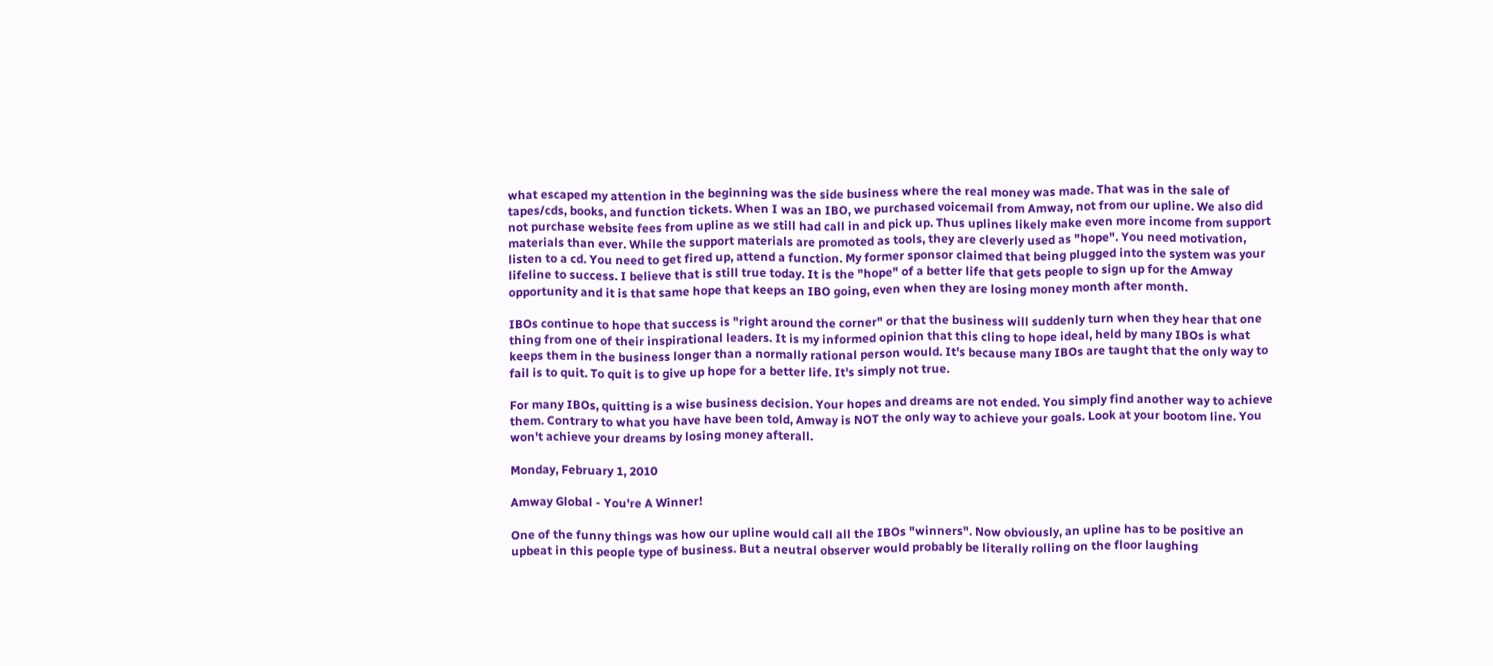what escaped my attention in the beginning was the side business where the real money was made. That was in the sale of tapes/cds, books, and function tickets. When I was an IBO, we purchased voicemail from Amway, not from our upline. We also did not purchase website fees from upline as we still had call in and pick up. Thus uplines likely make even more income from support materials than ever. While the support materials are promoted as tools, they are cleverly used as "hope". You need motivation, listen to a cd. You need to get fired up, attend a function. My former sponsor claimed that being plugged into the system was your lifeline to success. I believe that is still true today. It is the "hope" of a better life that gets people to sign up for the Amway opportunity and it is that same hope that keeps an IBO going, even when they are losing money month after month.

IBOs continue to hope that success is "right around the corner" or that the business will suddenly turn when they hear that one thing from one of their inspirational leaders. It is my informed opinion that this cling to hope ideal, held by many IBOs is what keeps them in the business longer than a normally rational person would. It's because many IBOs are taught that the only way to fail is to quit. To quit is to give up hope for a better life. It's simply not true.

For many IBOs, quitting is a wise business decision. Your hopes and dreams are not ended. You simply find another way to achieve them. Contrary to what you have have been told, Amway is NOT the only way to achieve your goals. Look at your bootom line. You won't achieve your dreams by losing money afterall.

Monday, February 1, 2010

Amway Global - You're A Winner!

One of the funny things was how our upline would call all the IBOs "winners". Now obviously, an upline has to be positive an upbeat in this people type of business. But a neutral observer would probably be literally rolling on the floor laughing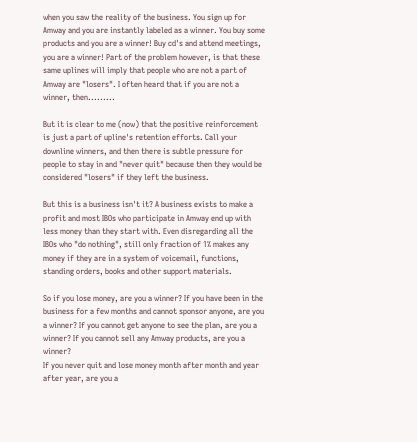when you saw the reality of the business. You sign up for Amway and you are instantly labeled as a winner. You buy some products and you are a winner! Buy cd's and attend meetings, you are a winner! Part of the problem however, is that these same uplines will imply that people who are not a part of Amway are "losers". I often heard that if you are not a winner, then.........

But it is clear to me (now) that the positive reinforcement is just a part of upline's retention efforts. Call your downline winners, and then there is subtle pressure for people to stay in and "never quit" because then they would be considered "losers" if they left the business.

But this is a business isn't it? A business exists to make a profit and most IBOs who participate in Amway end up with less money than they start with. Even disregarding all the IBOs who "do nothing", still only fraction of 1% makes any money if they are in a system of voicemail, functions, standing orders, books and other support materials.

So if you lose money, are you a winner? If you have been in the business for a few months and cannot sponsor anyone, are you a winner? If you cannot get anyone to see the plan, are you a winner? If you cannot sell any Amway products, are you a winner?
If you never quit and lose money month after month and year after year, are you a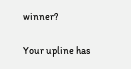winner?

Your upline has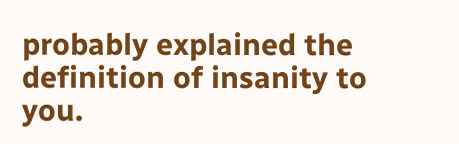probably explained the definition of insanity to you.